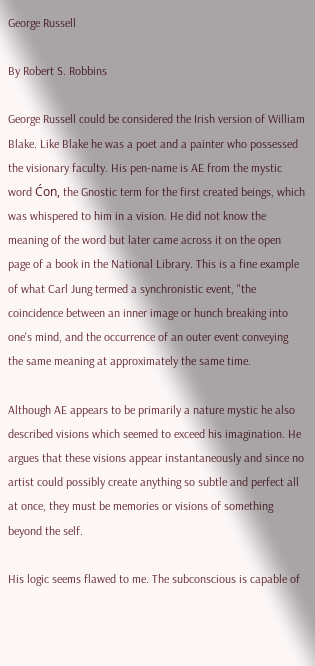George Russell

By Robert S. Robbins

George Russell could be considered the Irish version of William Blake. Like Blake he was a poet and a painter who possessed the visionary faculty. His pen-name is AE from the mystic word Ćon, the Gnostic term for the first created beings, which was whispered to him in a vision. He did not know the meaning of the word but later came across it on the open page of a book in the National Library. This is a fine example of what Carl Jung termed a synchronistic event, "the coincidence between an inner image or hunch breaking into one's mind, and the occurrence of an outer event conveying the same meaning at approximately the same time.

Although AE appears to be primarily a nature mystic he also described visions which seemed to exceed his imagination. He argues that these visions appear instantaneously and since no artist could possibly create anything so subtle and perfect all at once, they must be memories or visions of something beyond the self.

His logic seems flawed to me. The subconscious is capable of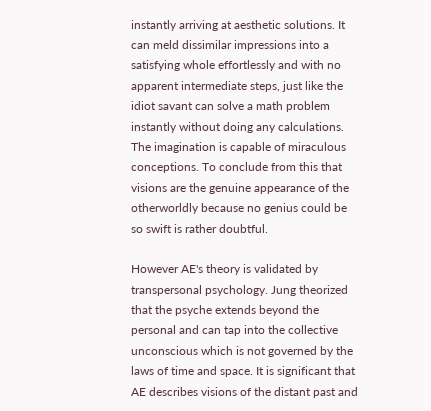instantly arriving at aesthetic solutions. It can meld dissimilar impressions into a satisfying whole effortlessly and with no apparent intermediate steps, just like the idiot savant can solve a math problem instantly without doing any calculations. The imagination is capable of miraculous conceptions. To conclude from this that visions are the genuine appearance of the otherworldly because no genius could be so swift is rather doubtful.

However AE's theory is validated by transpersonal psychology. Jung theorized that the psyche extends beyond the personal and can tap into the collective unconscious which is not governed by the laws of time and space. It is significant that AE describes visions of the distant past and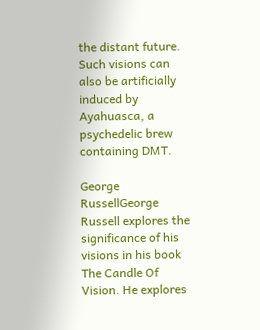the distant future. Such visions can also be artificially induced by Ayahuasca, a psychedelic brew containing DMT.

George RussellGeorge Russell explores the significance of his visions in his book The Candle Of Vision. He explores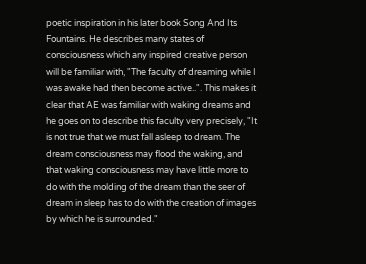poetic inspiration in his later book Song And Its Fountains. He describes many states of consciousness which any inspired creative person will be familiar with, "The faculty of dreaming while I was awake had then become active..". This makes it clear that AE was familiar with waking dreams and he goes on to describe this faculty very precisely, "It is not true that we must fall asleep to dream. The dream consciousness may flood the waking, and that waking consciousness may have little more to do with the molding of the dream than the seer of dream in sleep has to do with the creation of images by which he is surrounded."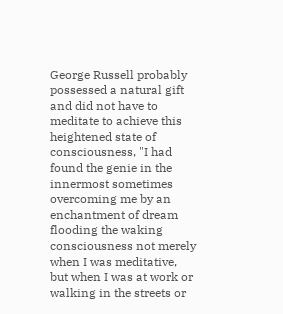George Russell probably possessed a natural gift and did not have to meditate to achieve this heightened state of consciousness, "I had found the genie in the innermost sometimes overcoming me by an enchantment of dream flooding the waking consciousness not merely when I was meditative, but when I was at work or walking in the streets or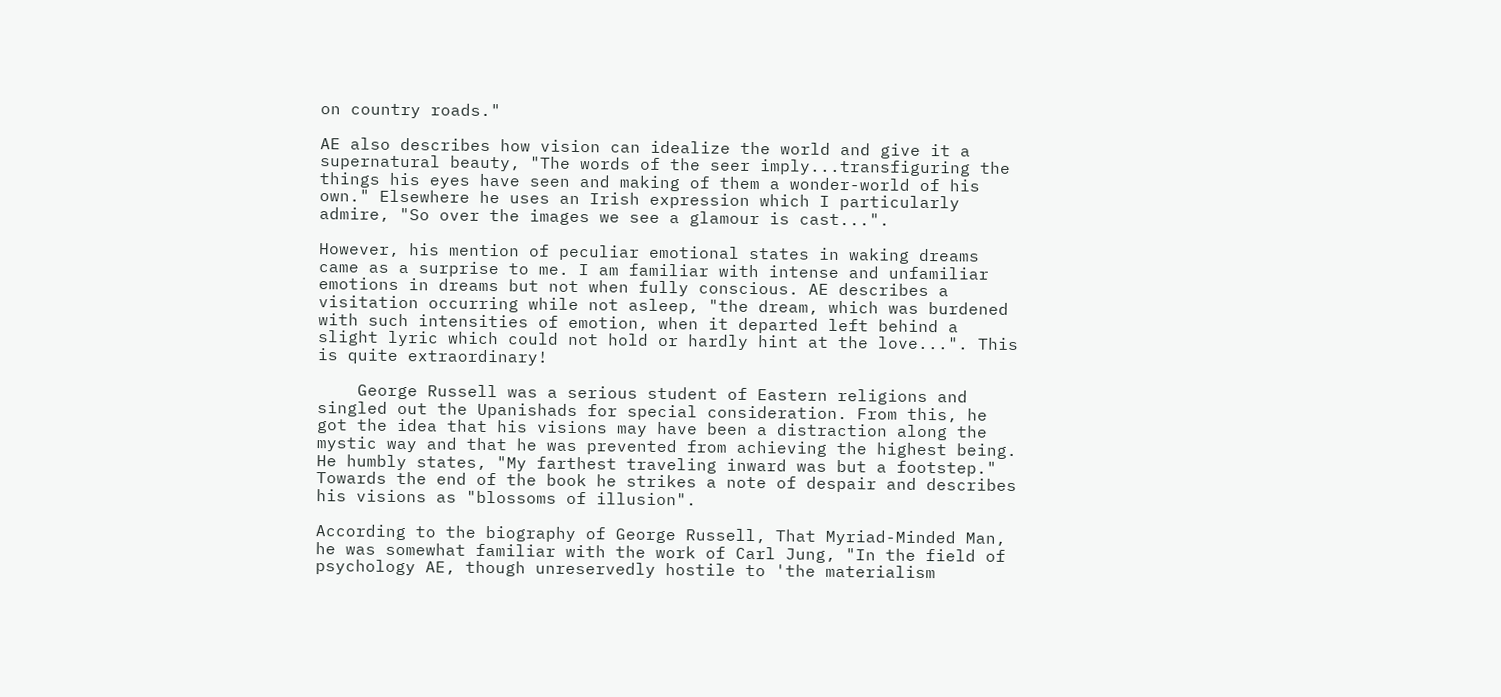on country roads."

AE also describes how vision can idealize the world and give it a supernatural beauty, "The words of the seer imply...transfiguring the things his eyes have seen and making of them a wonder-world of his own." Elsewhere he uses an Irish expression which I particularly admire, "So over the images we see a glamour is cast...".

However, his mention of peculiar emotional states in waking dreams came as a surprise to me. I am familiar with intense and unfamiliar emotions in dreams but not when fully conscious. AE describes a visitation occurring while not asleep, "the dream, which was burdened with such intensities of emotion, when it departed left behind a slight lyric which could not hold or hardly hint at the love...". This is quite extraordinary!

    George Russell was a serious student of Eastern religions and singled out the Upanishads for special consideration. From this, he got the idea that his visions may have been a distraction along the mystic way and that he was prevented from achieving the highest being. He humbly states, "My farthest traveling inward was but a footstep." Towards the end of the book he strikes a note of despair and describes his visions as "blossoms of illusion".

According to the biography of George Russell, That Myriad-Minded Man, he was somewhat familiar with the work of Carl Jung, "In the field of psychology AE, though unreservedly hostile to 'the materialism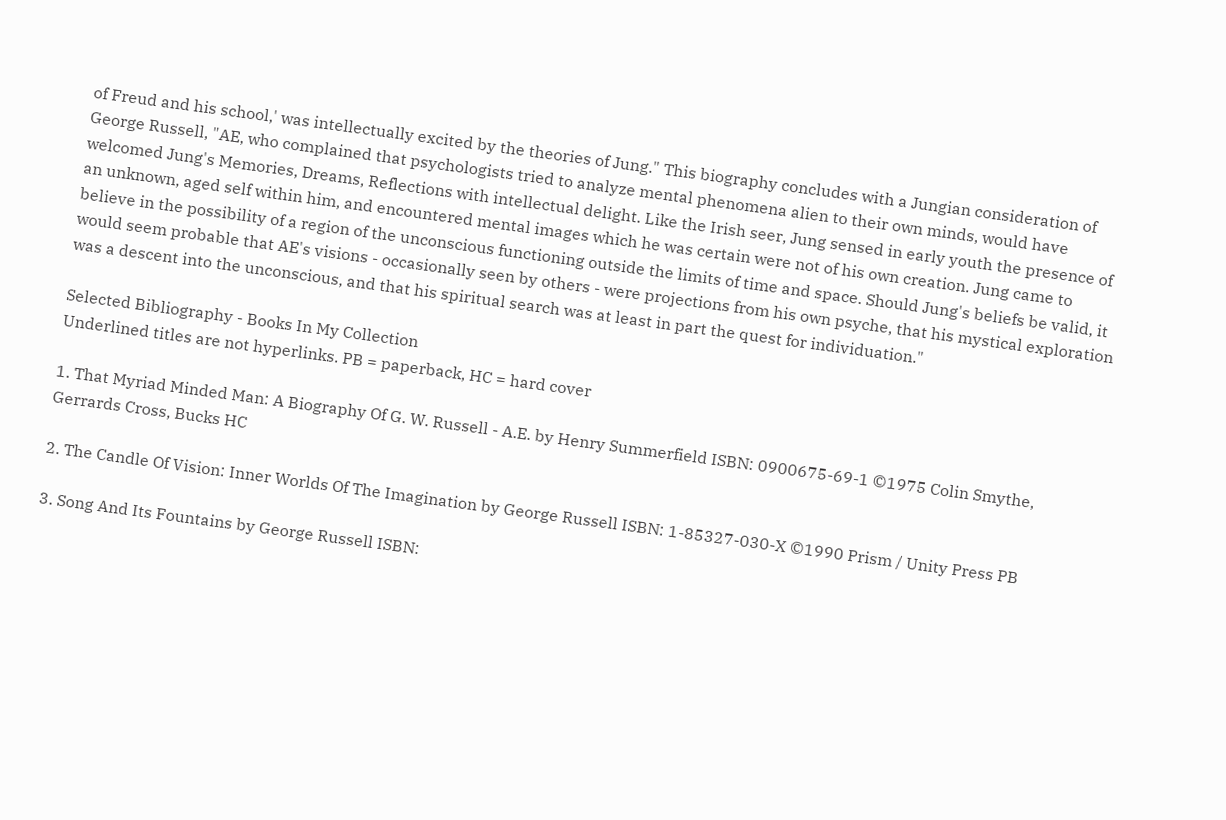of Freud and his school,' was intellectually excited by the theories of Jung." This biography concludes with a Jungian consideration of George Russell, "AE, who complained that psychologists tried to analyze mental phenomena alien to their own minds, would have welcomed Jung's Memories, Dreams, Reflections with intellectual delight. Like the Irish seer, Jung sensed in early youth the presence of an unknown, aged self within him, and encountered mental images which he was certain were not of his own creation. Jung came to believe in the possibility of a region of the unconscious functioning outside the limits of time and space. Should Jung's beliefs be valid, it would seem probable that AE's visions - occasionally seen by others - were projections from his own psyche, that his mystical exploration was a descent into the unconscious, and that his spiritual search was at least in part the quest for individuation."

Selected Bibliography - Books In My Collection
Underlined titles are not hyperlinks. PB = paperback, HC = hard cover

1. That Myriad Minded Man: A Biography Of G. W. Russell - A.E. by Henry Summerfield ISBN: 0900675-69-1 ©1975 Colin Smythe, Gerrards Cross, Bucks HC

2. The Candle Of Vision: Inner Worlds Of The Imagination by George Russell ISBN: 1-85327-030-X ©1990 Prism / Unity Press PB

3. Song And Its Fountains by George Russell ISBN: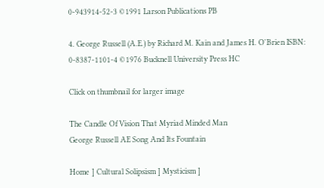0-943914-52-3 ©1991 Larson Publications PB

4. George Russell (A.E.) by Richard M. Kain and James H. O'Brien ISBN: 0-8387-1101-4 ©1976 Bucknell University Press HC

Click on thumbnail for larger image

The Candle Of Vision That Myriad Minded Man
George Russell AE Song And Its Fountain

Home ] Cultural Solipsism ] Mysticism ]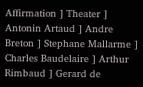Affirmation ] Theater ] Antonin Artaud ] Andre Breton ] Stephane Mallarme ] Charles Baudelaire ] Arthur Rimbaud ] Gerard de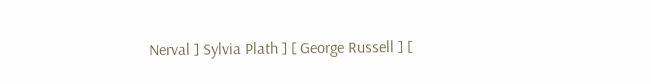Nerval ] Sylvia Plath ] [ George Russell ] [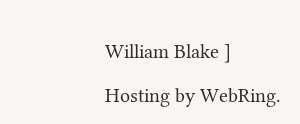William Blake ]

Hosting by WebRing.